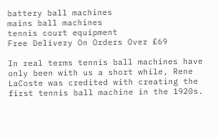battery ball machines
mains ball machines
tennis court equipment
Free Delivery On Orders Over £69

In real terms tennis ball machines have only been with us a short while, Rene LaCoste was credited with creating the first tennis ball machine in the 1920s.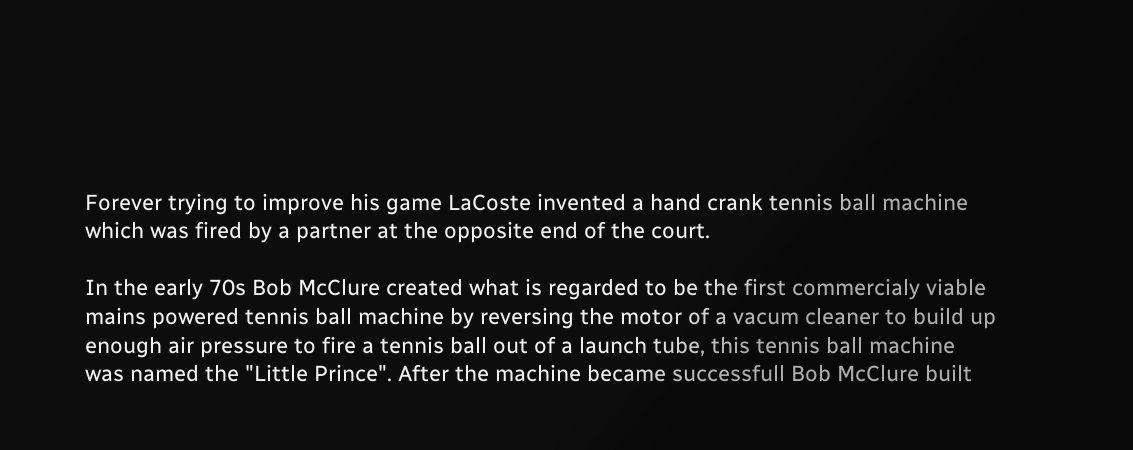Forever trying to improve his game LaCoste invented a hand crank tennis ball machine which was fired by a partner at the opposite end of the court.

In the early 70s Bob McClure created what is regarded to be the first commercialy viable mains powered tennis ball machine by reversing the motor of a vacum cleaner to build up enough air pressure to fire a tennis ball out of a launch tube, this tennis ball machine was named the "Little Prince". After the machine became successfull Bob McClure built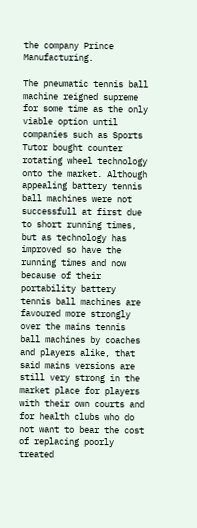the company Prince Manufacturing.

The pneumatic tennis ball machine reigned supreme for some time as the only viable option until companies such as Sports Tutor bought counter rotating wheel technology onto the market. Although appealing battery tennis ball machines were not successfull at first due to short running times, but as technology has improved so have the running times and now because of their portability battery tennis ball machines are favoured more strongly over the mains tennis ball machines by coaches and players alike, that said mains versions are still very strong in the market place for players with their own courts and for health clubs who do not want to bear the cost of replacing poorly treated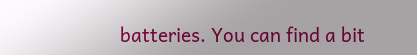batteries. You can find a bit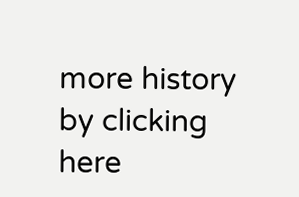more history by clicking here